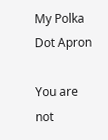My Polka Dot Apron

You are not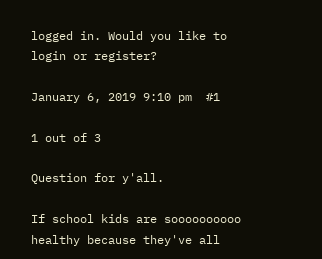logged in. Would you like to login or register?

January 6, 2019 9:10 pm  #1

1 out of 3

Question for y'all.

If school kids are soooooooooo healthy because they've all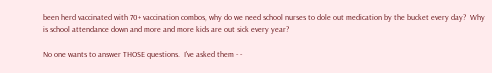been herd vaccinated with 70+ vaccination combos, why do we need school nurses to dole out medication by the bucket every day?  Why is school attendance down and more and more kids are out sick every year?

No one wants to answer THOSE questions.  I've asked them - -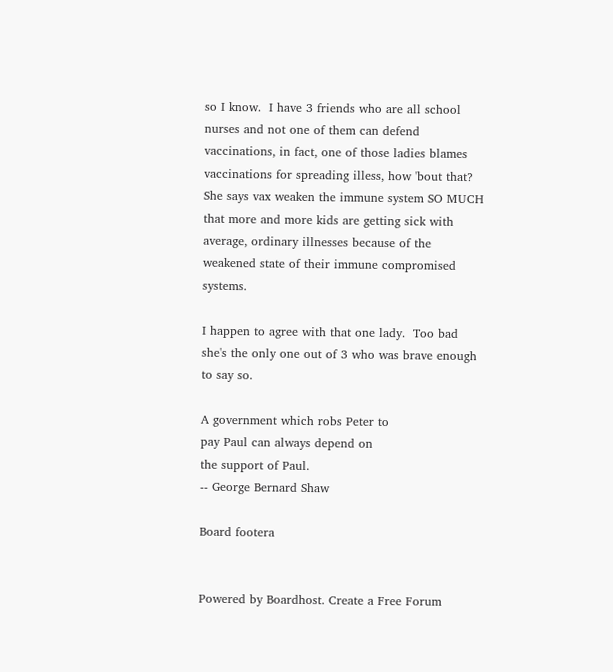so I know.  I have 3 friends who are all school nurses and not one of them can defend vaccinations, in fact, one of those ladies blames vaccinations for spreading illess, how 'bout that?  She says vax weaken the immune system SO MUCH that more and more kids are getting sick with average, ordinary illnesses because of the weakened state of their immune compromised systems.

I happen to agree with that one lady.  Too bad she's the only one out of 3 who was brave enough to say so.

A government which robs Peter to
pay Paul can always depend on
the support of Paul.
-- George Bernard Shaw

Board footera


Powered by Boardhost. Create a Free Forum